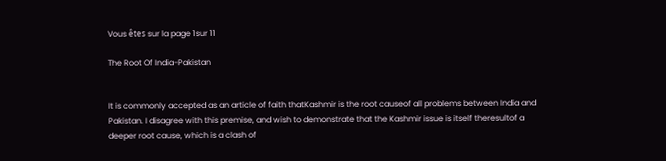Vous êtes sur la page 1sur 11

The Root Of India-Pakistan


It is commonly accepted as an article of faith thatKashmir is the root causeof all problems between India and
Pakistan. I disagree with this premise, and wish to demonstrate that the Kashmir issue is itself theresultof a
deeper root cause, which is a clash of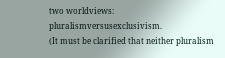two worldviews: pluralismversusexclusivism.
(It must be clarified that neither pluralism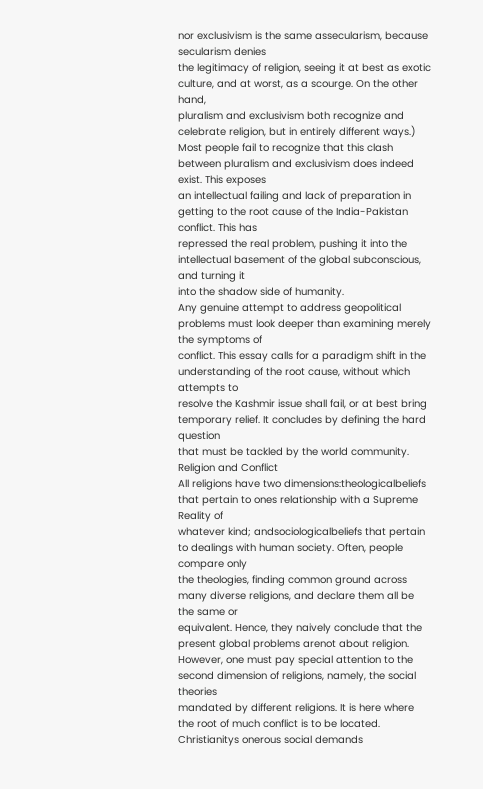nor exclusivism is the same assecularism, because secularism denies
the legitimacy of religion, seeing it at best as exotic culture, and at worst, as a scourge. On the other hand,
pluralism and exclusivism both recognize and celebrate religion, but in entirely different ways.)
Most people fail to recognize that this clash between pluralism and exclusivism does indeed exist. This exposes
an intellectual failing and lack of preparation in getting to the root cause of the India-Pakistan conflict. This has
repressed the real problem, pushing it into the intellectual basement of the global subconscious, and turning it
into the shadow side of humanity.
Any genuine attempt to address geopolitical problems must look deeper than examining merely the symptoms of
conflict. This essay calls for a paradigm shift in the understanding of the root cause, without which attempts to
resolve the Kashmir issue shall fail, or at best bring temporary relief. It concludes by defining the hard question
that must be tackled by the world community.
Religion and Conflict
All religions have two dimensions:theologicalbeliefs that pertain to ones relationship with a Supreme Reality of
whatever kind; andsociologicalbeliefs that pertain to dealings with human society. Often, people compare only
the theologies, finding common ground across many diverse religions, and declare them all be the same or
equivalent. Hence, they naively conclude that the present global problems arenot about religion.
However, one must pay special attention to the second dimension of religions, namely, the social theories
mandated by different religions. It is here where the root of much conflict is to be located.
Christianitys onerous social demands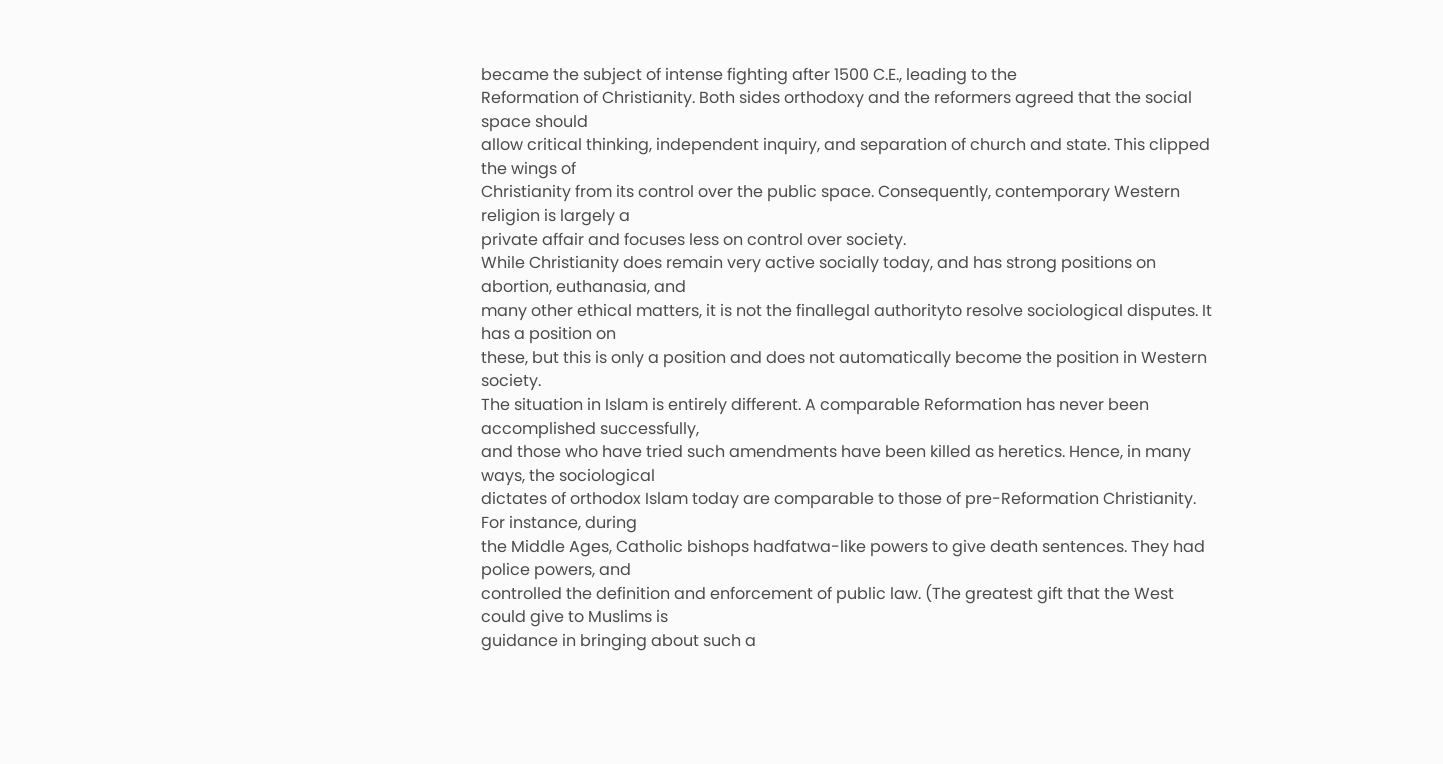became the subject of intense fighting after 1500 C.E., leading to the
Reformation of Christianity. Both sides orthodoxy and the reformers agreed that the social space should
allow critical thinking, independent inquiry, and separation of church and state. This clipped the wings of
Christianity from its control over the public space. Consequently, contemporary Western religion is largely a
private affair and focuses less on control over society.
While Christianity does remain very active socially today, and has strong positions on abortion, euthanasia, and
many other ethical matters, it is not the finallegal authorityto resolve sociological disputes. It has a position on
these, but this is only a position and does not automatically become the position in Western society.
The situation in Islam is entirely different. A comparable Reformation has never been accomplished successfully,
and those who have tried such amendments have been killed as heretics. Hence, in many ways, the sociological
dictates of orthodox Islam today are comparable to those of pre-Reformation Christianity. For instance, during
the Middle Ages, Catholic bishops hadfatwa-like powers to give death sentences. They had police powers, and
controlled the definition and enforcement of public law. (The greatest gift that the West could give to Muslims is
guidance in bringing about such a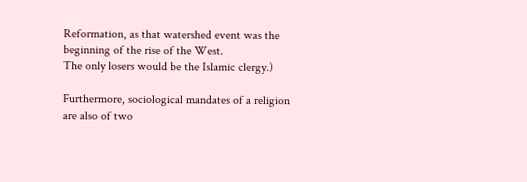Reformation, as that watershed event was the beginning of the rise of the West.
The only losers would be the Islamic clergy.)

Furthermore, sociological mandates of a religion are also of two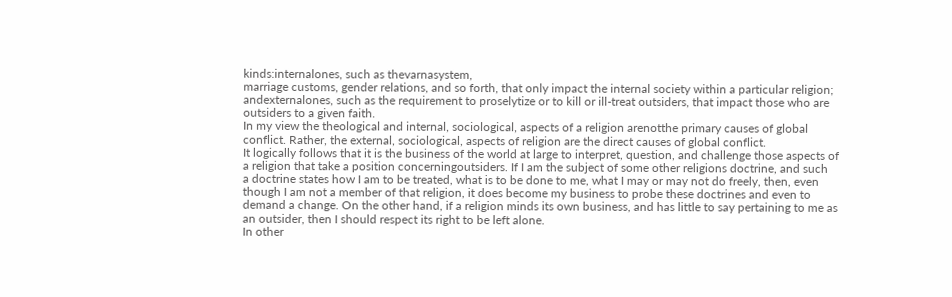kinds:internalones, such as thevarnasystem,
marriage customs, gender relations, and so forth, that only impact the internal society within a particular religion;
andexternalones, such as the requirement to proselytize or to kill or ill-treat outsiders, that impact those who are
outsiders to a given faith.
In my view the theological and internal, sociological, aspects of a religion arenotthe primary causes of global
conflict. Rather, the external, sociological, aspects of religion are the direct causes of global conflict.
It logically follows that it is the business of the world at large to interpret, question, and challenge those aspects of
a religion that take a position concerningoutsiders. If I am the subject of some other religions doctrine, and such
a doctrine states how I am to be treated, what is to be done to me, what I may or may not do freely, then, even
though I am not a member of that religion, it does become my business to probe these doctrines and even to
demand a change. On the other hand, if a religion minds its own business, and has little to say pertaining to me as
an outsider, then I should respect its right to be left alone.
In other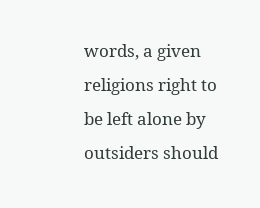words, a given religions right to be left alone by outsiders should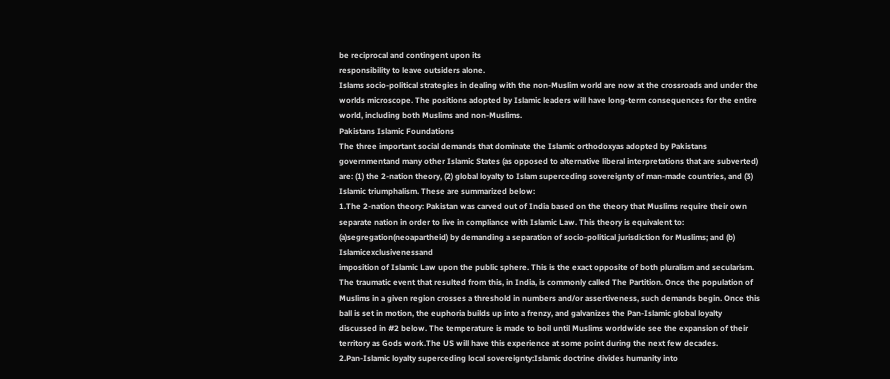be reciprocal and contingent upon its
responsibility to leave outsiders alone.
Islams socio-political strategies in dealing with the non-Muslim world are now at the crossroads and under the
worlds microscope. The positions adopted by Islamic leaders will have long-term consequences for the entire
world, including both Muslims and non-Muslims.
Pakistans Islamic Foundations
The three important social demands that dominate the Islamic orthodoxyas adopted by Pakistans
governmentand many other Islamic States (as opposed to alternative liberal interpretations that are subverted)
are: (1) the 2-nation theory, (2) global loyalty to Islam superceding sovereignty of man-made countries, and (3)
Islamic triumphalism. These are summarized below:
1.The 2-nation theory: Pakistan was carved out of India based on the theory that Muslims require their own
separate nation in order to live in compliance with Islamic Law. This theory is equivalent to: (a)segregation(neoapartheid) by demanding a separation of socio-political jurisdiction for Muslims; and (b) Islamicexclusivenessand
imposition of Islamic Law upon the public sphere. This is the exact opposite of both pluralism and secularism.
The traumatic event that resulted from this, in India, is commonly called The Partition. Once the population of
Muslims in a given region crosses a threshold in numbers and/or assertiveness, such demands begin. Once this
ball is set in motion, the euphoria builds up into a frenzy, and galvanizes the Pan-Islamic global loyalty
discussed in #2 below. The temperature is made to boil until Muslims worldwide see the expansion of their
territory as Gods work.The US will have this experience at some point during the next few decades.
2.Pan-Islamic loyalty superceding local sovereignty:Islamic doctrine divides humanity into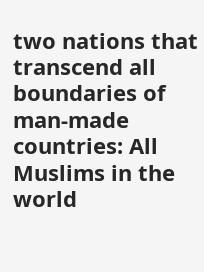two nations that
transcend all boundaries of man-made countries: All Muslims in the world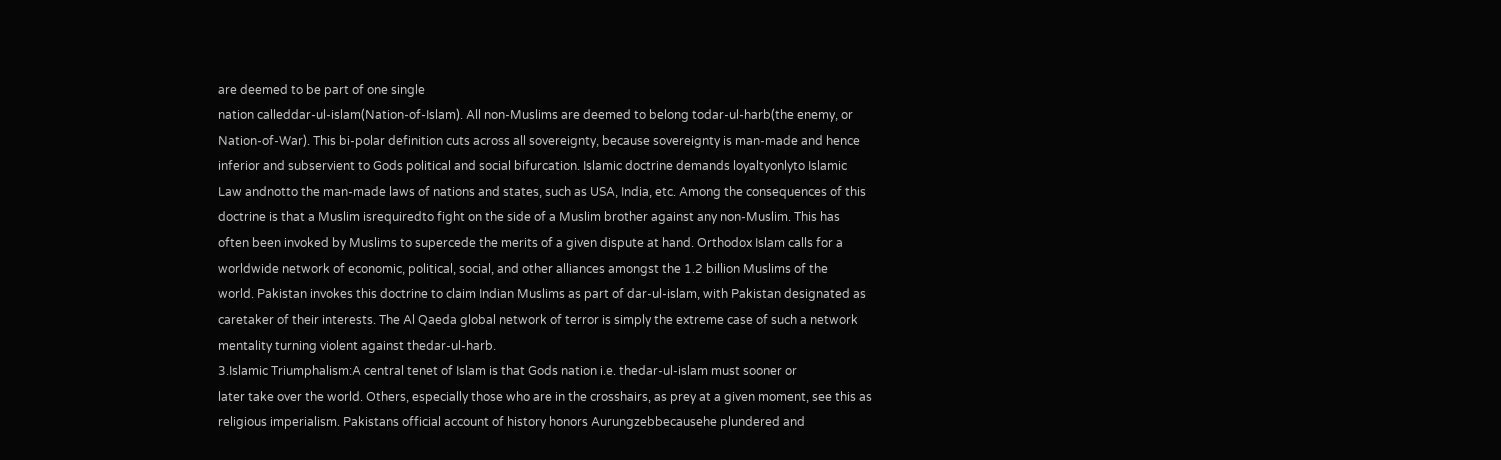are deemed to be part of one single
nation calleddar-ul-islam(Nation-of-Islam). All non-Muslims are deemed to belong todar-ul-harb(the enemy, or
Nation-of-War). This bi-polar definition cuts across all sovereignty, because sovereignty is man-made and hence
inferior and subservient to Gods political and social bifurcation. Islamic doctrine demands loyaltyonlyto Islamic
Law andnotto the man-made laws of nations and states, such as USA, India, etc. Among the consequences of this
doctrine is that a Muslim isrequiredto fight on the side of a Muslim brother against any non-Muslim. This has
often been invoked by Muslims to supercede the merits of a given dispute at hand. Orthodox Islam calls for a
worldwide network of economic, political, social, and other alliances amongst the 1.2 billion Muslims of the
world. Pakistan invokes this doctrine to claim Indian Muslims as part of dar-ul-islam, with Pakistan designated as
caretaker of their interests. The Al Qaeda global network of terror is simply the extreme case of such a network
mentality turning violent against thedar-ul-harb.
3.Islamic Triumphalism:A central tenet of Islam is that Gods nation i.e. thedar-ul-islam must sooner or
later take over the world. Others, especially those who are in the crosshairs, as prey at a given moment, see this as
religious imperialism. Pakistans official account of history honors Aurungzebbecausehe plundered and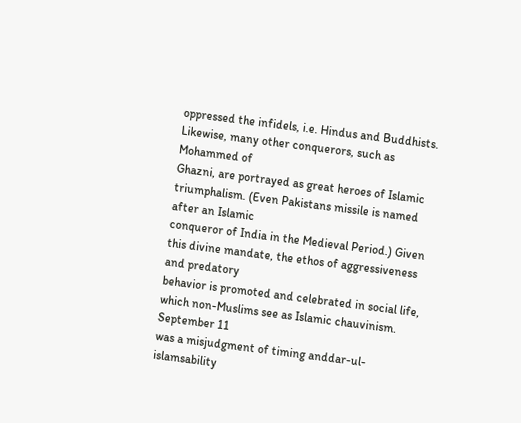oppressed the infidels, i.e. Hindus and Buddhists. Likewise, many other conquerors, such as Mohammed of
Ghazni, are portrayed as great heroes of Islamic triumphalism. (Even Pakistans missile is named after an Islamic
conqueror of India in the Medieval Period.) Given this divine mandate, the ethos of aggressiveness and predatory
behavior is promoted and celebrated in social life, which non-Muslims see as Islamic chauvinism. September 11
was a misjudgment of timing anddar-ul-islamsability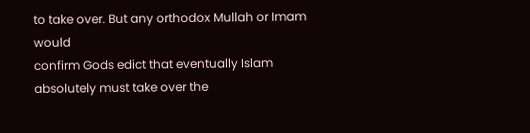to take over. But any orthodox Mullah or Imam would
confirm Gods edict that eventually Islam absolutely must take over the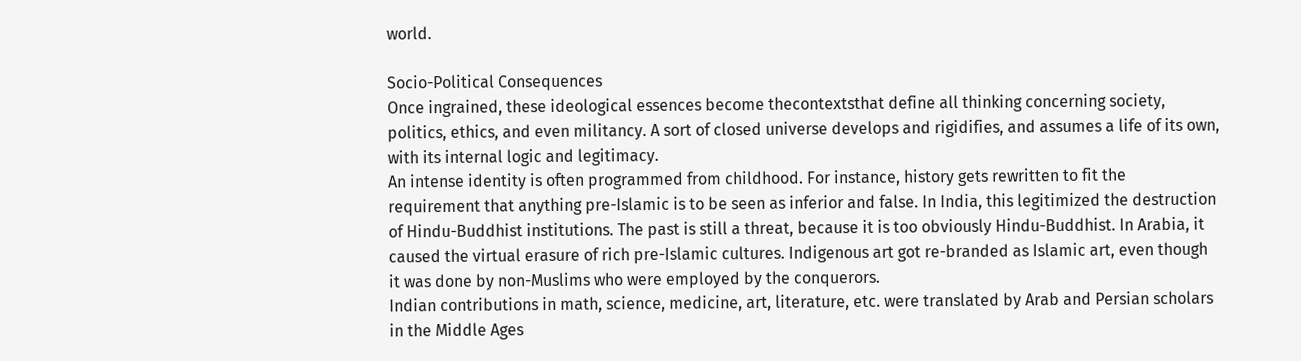world.

Socio-Political Consequences
Once ingrained, these ideological essences become thecontextsthat define all thinking concerning society,
politics, ethics, and even militancy. A sort of closed universe develops and rigidifies, and assumes a life of its own,
with its internal logic and legitimacy.
An intense identity is often programmed from childhood. For instance, history gets rewritten to fit the
requirement that anything pre-Islamic is to be seen as inferior and false. In India, this legitimized the destruction
of Hindu-Buddhist institutions. The past is still a threat, because it is too obviously Hindu-Buddhist. In Arabia, it
caused the virtual erasure of rich pre-Islamic cultures. Indigenous art got re-branded as Islamic art, even though
it was done by non-Muslims who were employed by the conquerors.
Indian contributions in math, science, medicine, art, literature, etc. were translated by Arab and Persian scholars
in the Middle Ages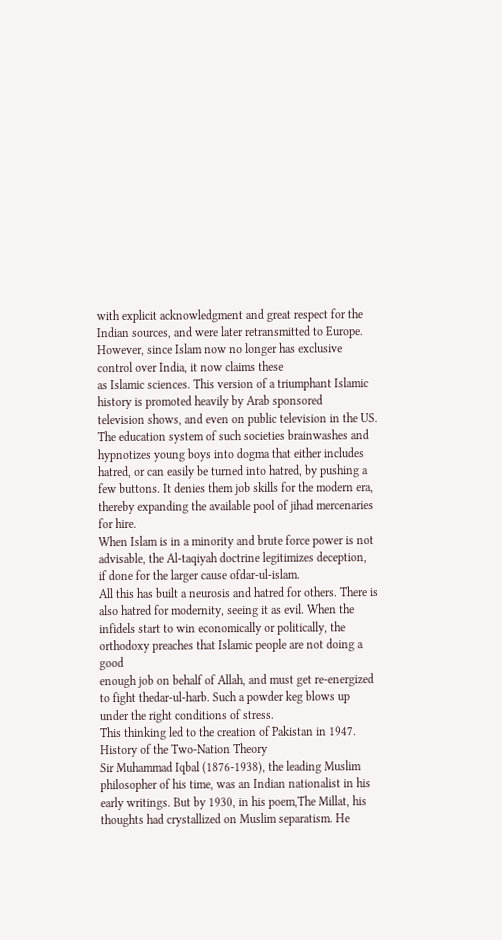with explicit acknowledgment and great respect for the Indian sources, and were later retransmitted to Europe. However, since Islam now no longer has exclusive control over India, it now claims these
as Islamic sciences. This version of a triumphant Islamic history is promoted heavily by Arab sponsored
television shows, and even on public television in the US.
The education system of such societies brainwashes and hypnotizes young boys into dogma that either includes
hatred, or can easily be turned into hatred, by pushing a few buttons. It denies them job skills for the modern era,
thereby expanding the available pool of jihad mercenaries for hire.
When Islam is in a minority and brute force power is not advisable, the Al-taqiyah doctrine legitimizes deception,
if done for the larger cause ofdar-ul-islam.
All this has built a neurosis and hatred for others. There is also hatred for modernity, seeing it as evil. When the
infidels start to win economically or politically, the orthodoxy preaches that Islamic people are not doing a good
enough job on behalf of Allah, and must get re-energized to fight thedar-ul-harb. Such a powder keg blows up
under the right conditions of stress.
This thinking led to the creation of Pakistan in 1947.
History of the Two-Nation Theory
Sir Muhammad Iqbal (1876-1938), the leading Muslim philosopher of his time, was an Indian nationalist in his
early writings. But by 1930, in his poem,The Millat, his thoughts had crystallized on Muslim separatism. He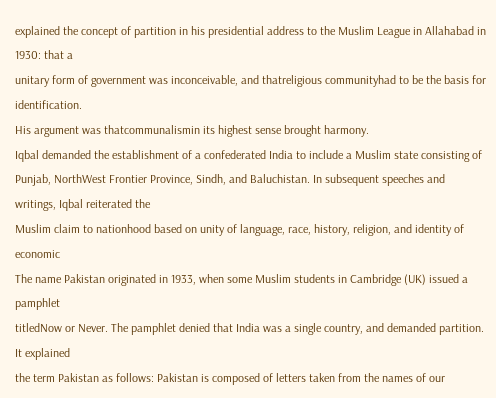explained the concept of partition in his presidential address to the Muslim League in Allahabad in 1930: that a
unitary form of government was inconceivable, and thatreligious communityhad to be the basis for identification.
His argument was thatcommunalismin its highest sense brought harmony.
Iqbal demanded the establishment of a confederated India to include a Muslim state consisting of Punjab, NorthWest Frontier Province, Sindh, and Baluchistan. In subsequent speeches and writings, Iqbal reiterated the
Muslim claim to nationhood based on unity of language, race, history, religion, and identity of economic
The name Pakistan originated in 1933, when some Muslim students in Cambridge (UK) issued a pamphlet
titledNow or Never. The pamphlet denied that India was a single country, and demanded partition. It explained
the term Pakistan as follows: Pakistan is composed of letters taken from the names of our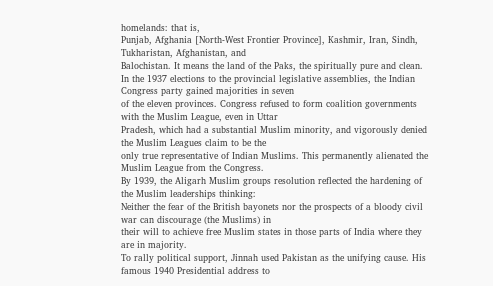homelands: that is,
Punjab, Afghania [North-West Frontier Province], Kashmir, Iran, Sindh, Tukharistan, Afghanistan, and
Balochistan. It means the land of the Paks, the spiritually pure and clean.
In the 1937 elections to the provincial legislative assemblies, the Indian Congress party gained majorities in seven
of the eleven provinces. Congress refused to form coalition governments with the Muslim League, even in Uttar
Pradesh, which had a substantial Muslim minority, and vigorously denied the Muslim Leagues claim to be the
only true representative of Indian Muslims. This permanently alienated the Muslim League from the Congress.
By 1939, the Aligarh Muslim groups resolution reflected the hardening of the Muslim leaderships thinking:
Neither the fear of the British bayonets nor the prospects of a bloody civil war can discourage (the Muslims) in
their will to achieve free Muslim states in those parts of India where they are in majority.
To rally political support, Jinnah used Pakistan as the unifying cause. His famous 1940 Presidential address to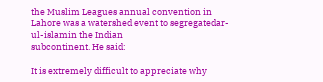the Muslim Leagues annual convention in Lahore was a watershed event to segregatedar-ul-islamin the Indian
subcontinent. He said:

It is extremely difficult to appreciate why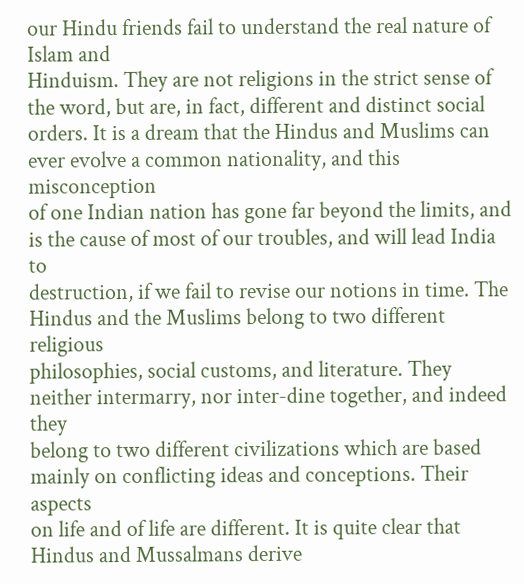our Hindu friends fail to understand the real nature of Islam and
Hinduism. They are not religions in the strict sense of the word, but are, in fact, different and distinct social
orders. It is a dream that the Hindus and Muslims can ever evolve a common nationality, and this misconception
of one Indian nation has gone far beyond the limits, and is the cause of most of our troubles, and will lead India to
destruction, if we fail to revise our notions in time. The Hindus and the Muslims belong to two different religious
philosophies, social customs, and literature. They neither intermarry, nor inter-dine together, and indeed they
belong to two different civilizations which are based mainly on conflicting ideas and conceptions. Their aspects
on life and of life are different. It is quite clear that Hindus and Mussalmans derive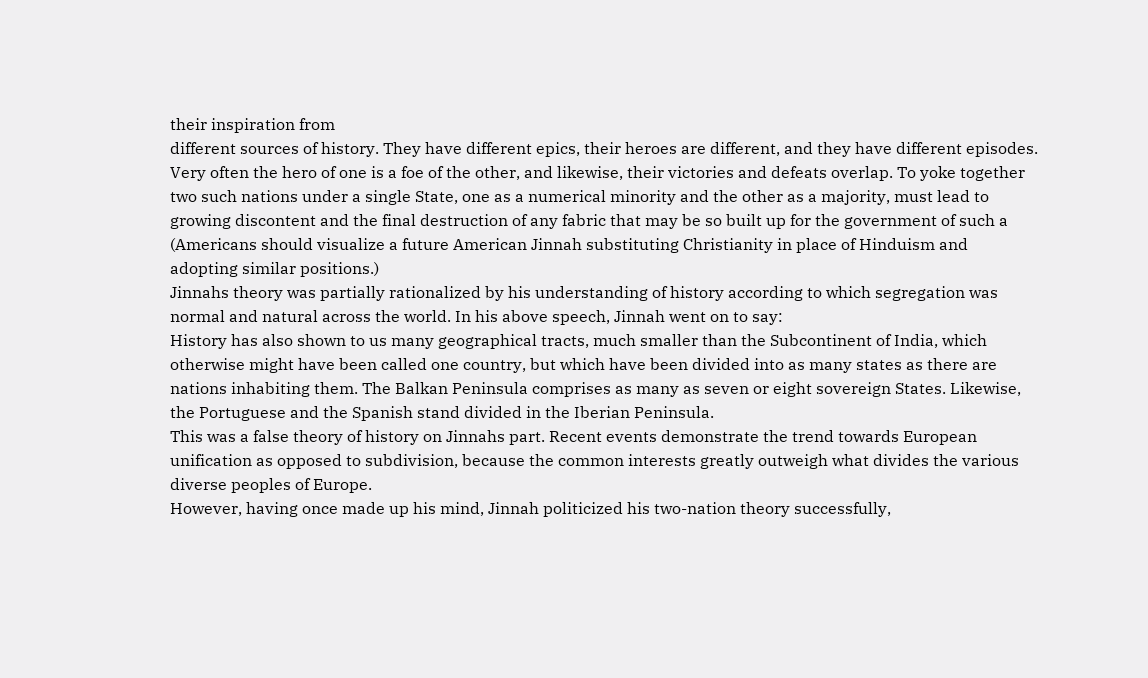their inspiration from
different sources of history. They have different epics, their heroes are different, and they have different episodes.
Very often the hero of one is a foe of the other, and likewise, their victories and defeats overlap. To yoke together
two such nations under a single State, one as a numerical minority and the other as a majority, must lead to
growing discontent and the final destruction of any fabric that may be so built up for the government of such a
(Americans should visualize a future American Jinnah substituting Christianity in place of Hinduism and
adopting similar positions.)
Jinnahs theory was partially rationalized by his understanding of history according to which segregation was
normal and natural across the world. In his above speech, Jinnah went on to say:
History has also shown to us many geographical tracts, much smaller than the Subcontinent of India, which
otherwise might have been called one country, but which have been divided into as many states as there are
nations inhabiting them. The Balkan Peninsula comprises as many as seven or eight sovereign States. Likewise,
the Portuguese and the Spanish stand divided in the Iberian Peninsula.
This was a false theory of history on Jinnahs part. Recent events demonstrate the trend towards European
unification as opposed to subdivision, because the common interests greatly outweigh what divides the various
diverse peoples of Europe.
However, having once made up his mind, Jinnah politicized his two-nation theory successfully,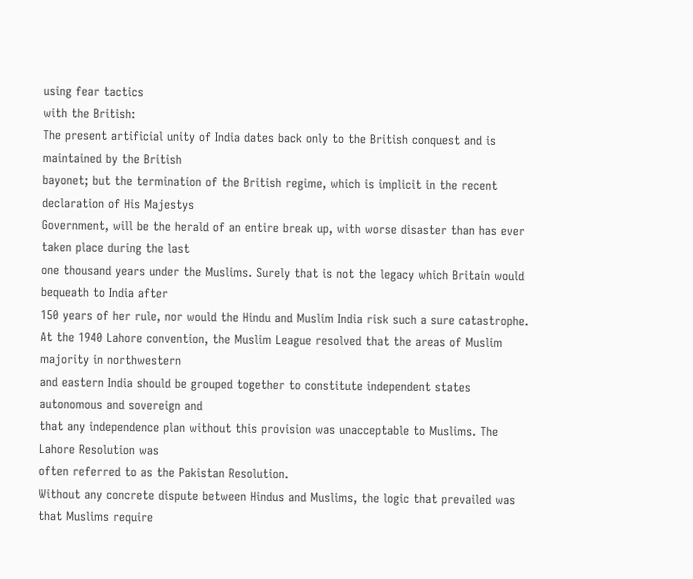using fear tactics
with the British:
The present artificial unity of India dates back only to the British conquest and is maintained by the British
bayonet; but the termination of the British regime, which is implicit in the recent declaration of His Majestys
Government, will be the herald of an entire break up, with worse disaster than has ever taken place during the last
one thousand years under the Muslims. Surely that is not the legacy which Britain would bequeath to India after
150 years of her rule, nor would the Hindu and Muslim India risk such a sure catastrophe.
At the 1940 Lahore convention, the Muslim League resolved that the areas of Muslim majority in northwestern
and eastern India should be grouped together to constitute independent states autonomous and sovereign and
that any independence plan without this provision was unacceptable to Muslims. The Lahore Resolution was
often referred to as the Pakistan Resolution.
Without any concrete dispute between Hindus and Muslims, the logic that prevailed was that Muslims require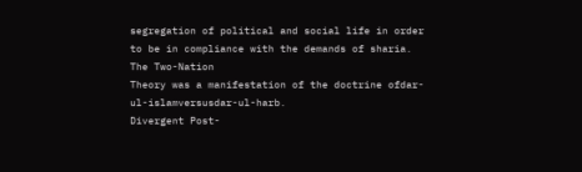segregation of political and social life in order to be in compliance with the demands of sharia. The Two-Nation
Theory was a manifestation of the doctrine ofdar-ul-islamversusdar-ul-harb.
Divergent Post-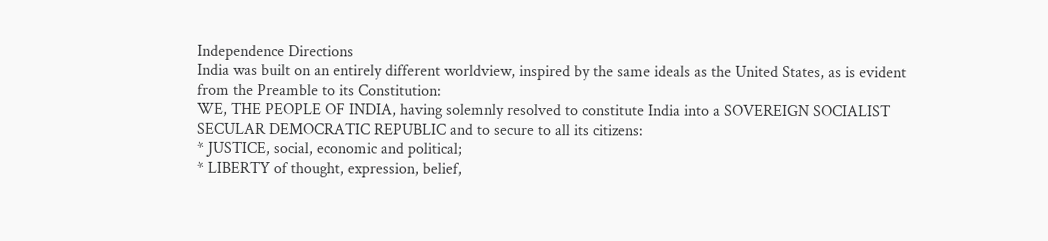Independence Directions
India was built on an entirely different worldview, inspired by the same ideals as the United States, as is evident
from the Preamble to its Constitution:
WE, THE PEOPLE OF INDIA, having solemnly resolved to constitute India into a SOVEREIGN SOCIALIST
SECULAR DEMOCRATIC REPUBLIC and to secure to all its citizens:
* JUSTICE, social, economic and political;
* LIBERTY of thought, expression, belief,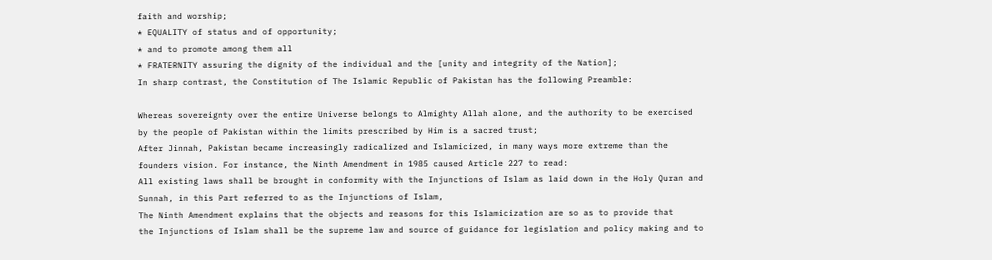faith and worship;
* EQUALITY of status and of opportunity;
* and to promote among them all
* FRATERNITY assuring the dignity of the individual and the [unity and integrity of the Nation];
In sharp contrast, the Constitution of The Islamic Republic of Pakistan has the following Preamble:

Whereas sovereignty over the entire Universe belongs to Almighty Allah alone, and the authority to be exercised
by the people of Pakistan within the limits prescribed by Him is a sacred trust;
After Jinnah, Pakistan became increasingly radicalized and Islamicized, in many ways more extreme than the
founders vision. For instance, the Ninth Amendment in 1985 caused Article 227 to read:
All existing laws shall be brought in conformity with the Injunctions of Islam as laid down in the Holy Quran and
Sunnah, in this Part referred to as the Injunctions of Islam,
The Ninth Amendment explains that the objects and reasons for this Islamicization are so as to provide that
the Injunctions of Islam shall be the supreme law and source of guidance for legislation and policy making and to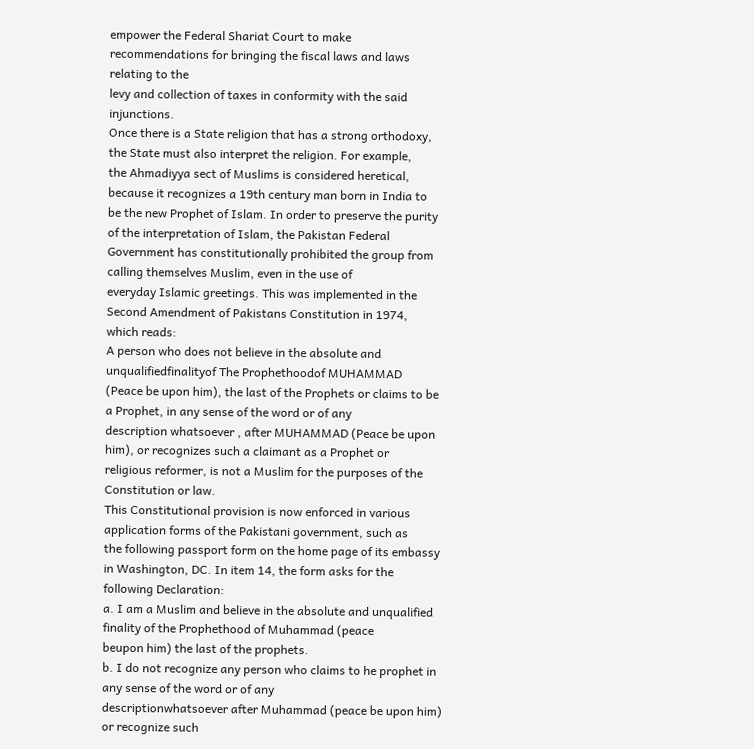empower the Federal Shariat Court to make recommendations for bringing the fiscal laws and laws relating to the
levy and collection of taxes in conformity with the said injunctions.
Once there is a State religion that has a strong orthodoxy, the State must also interpret the religion. For example,
the Ahmadiyya sect of Muslims is considered heretical, because it recognizes a 19th century man born in India to
be the new Prophet of Islam. In order to preserve the purity of the interpretation of Islam, the Pakistan Federal
Government has constitutionally prohibited the group from calling themselves Muslim, even in the use of
everyday Islamic greetings. This was implemented in the Second Amendment of Pakistans Constitution in 1974,
which reads:
A person who does not believe in the absolute and unqualifiedfinalityof The Prophethoodof MUHAMMAD
(Peace be upon him), the last of the Prophets or claims to be a Prophet, in any sense of the word or of any
description whatsoever , after MUHAMMAD (Peace be upon him), or recognizes such a claimant as a Prophet or
religious reformer, is not a Muslim for the purposes of the Constitution or law.
This Constitutional provision is now enforced in various application forms of the Pakistani government, such as
the following passport form on the home page of its embassy in Washington, DC. In item 14, the form asks for the
following Declaration:
a. I am a Muslim and believe in the absolute and unqualified finality of the Prophethood of Muhammad (peace
beupon him) the last of the prophets.
b. I do not recognize any person who claims to he prophet in any sense of the word or of any
descriptionwhatsoever after Muhammad (peace be upon him) or recognize such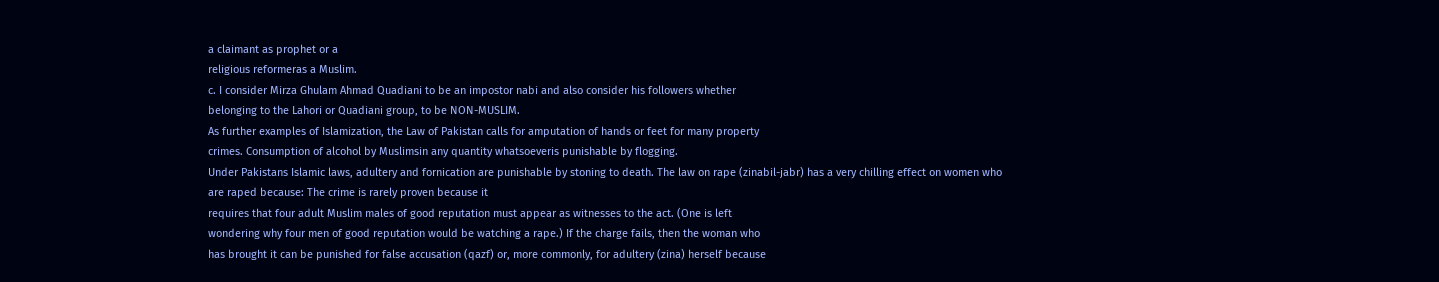a claimant as prophet or a
religious reformeras a Muslim.
c. I consider Mirza Ghulam Ahmad Quadiani to be an impostor nabi and also consider his followers whether
belonging to the Lahori or Quadiani group, to be NON-MUSLIM.
As further examples of Islamization, the Law of Pakistan calls for amputation of hands or feet for many property
crimes. Consumption of alcohol by Muslimsin any quantity whatsoeveris punishable by flogging.
Under Pakistans Islamic laws, adultery and fornication are punishable by stoning to death. The law on rape (zinabil-jabr) has a very chilling effect on women who are raped because: The crime is rarely proven because it
requires that four adult Muslim males of good reputation must appear as witnesses to the act. (One is left
wondering why four men of good reputation would be watching a rape.) If the charge fails, then the woman who
has brought it can be punished for false accusation (qazf) or, more commonly, for adultery (zina) herself because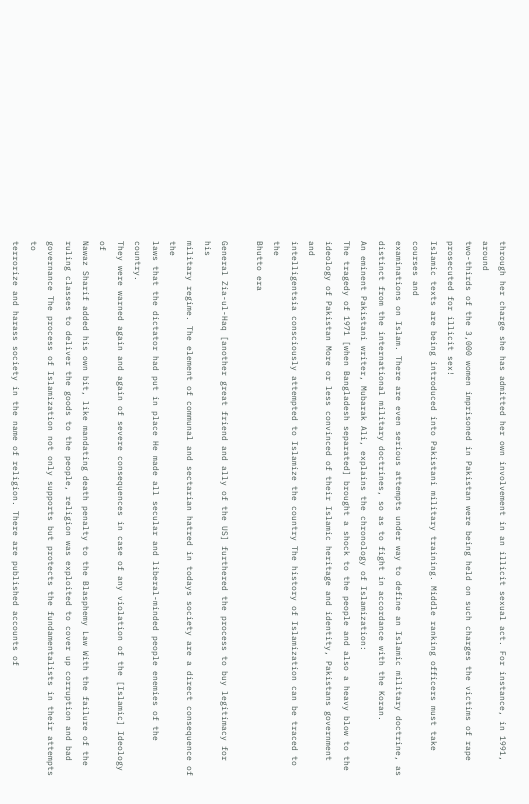through her charge she has admitted her own involvement in an illicit sexual act. For instance, in 1991, around
two-thirds of the 3,000 women imprisoned in Pakistan were being held on such charges the victims of rape
prosecuted for illicit sex!
Islamic texts are being introduced into Pakistani military training. Middle ranking officers must take courses and
examinations on Islam. There are even serious attempts under way to define an Islamic military doctrine, as
distinct from the international military doctrines, so as to fight in accordance with the Koran.
An eminent Pakistani writer, Mubarak Ali, explains the chronology of Islamization:
The tragedy of 1971 [when Bangladesh separated] brought a shock to the people and also a heavy blow to the
ideology of Pakistan More or less convinced of their Islamic heritage and identity, Pakistans government and
intelligentsia consciously attempted to Islamize the country The history of Islamization can be traced to the
Bhutto era

General Zia-ul-Haq [another great friend and ally of the US] furthered the process to buy legitimacy for his
military regime. The element of communal and sectarian hatred in todays society are a direct consequence of the
laws that the dictator had put in place He made all secular and liberal-minded people enemies of the country.
They were warned again and again of severe consequences in case of any violation of the [Islamic] Ideology of
Nawaz Sharif added his own bit, like mandating death penalty to the Blasphemy Law With the failure of the
ruling classes to deliver the goods to the people, religion was exploited to cover up corruption and bad
governance The process of Islamization not only supports but protects the fundamentalists in their attempts to
terrorize and harass society in the name of religion. There are published accounts of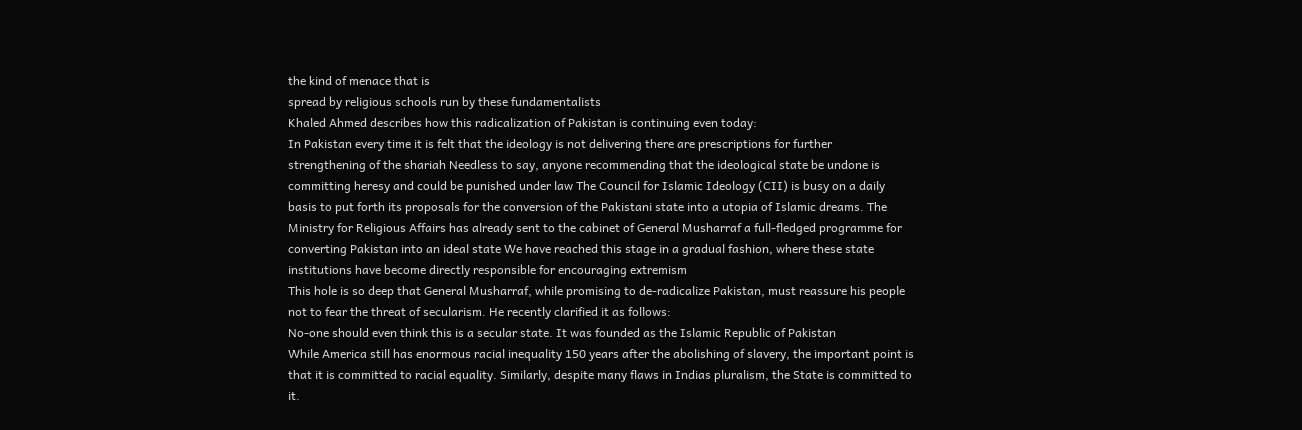the kind of menace that is
spread by religious schools run by these fundamentalists
Khaled Ahmed describes how this radicalization of Pakistan is continuing even today:
In Pakistan every time it is felt that the ideology is not delivering there are prescriptions for further
strengthening of the shariah Needless to say, anyone recommending that the ideological state be undone is
committing heresy and could be punished under law The Council for Islamic Ideology (CII) is busy on a daily
basis to put forth its proposals for the conversion of the Pakistani state into a utopia of Islamic dreams. The
Ministry for Religious Affairs has already sent to the cabinet of General Musharraf a full-fledged programme for
converting Pakistan into an ideal state We have reached this stage in a gradual fashion, where these state
institutions have become directly responsible for encouraging extremism
This hole is so deep that General Musharraf, while promising to de-radicalize Pakistan, must reassure his people
not to fear the threat of secularism. He recently clarified it as follows:
No-one should even think this is a secular state. It was founded as the Islamic Republic of Pakistan
While America still has enormous racial inequality 150 years after the abolishing of slavery, the important point is
that it is committed to racial equality. Similarly, despite many flaws in Indias pluralism, the State is committed to
it.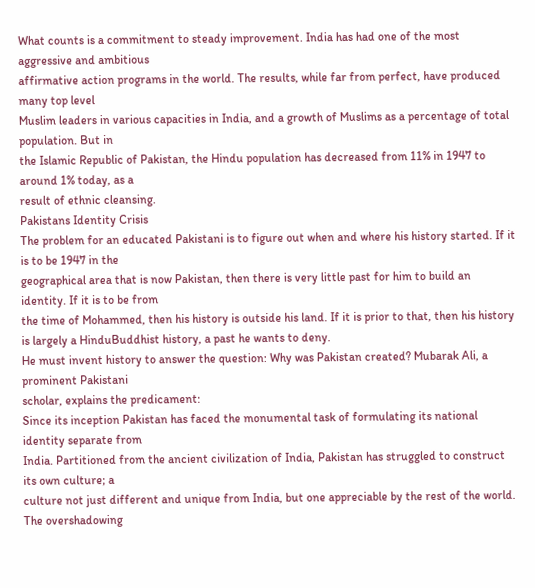What counts is a commitment to steady improvement. India has had one of the most aggressive and ambitious
affirmative action programs in the world. The results, while far from perfect, have produced many top level
Muslim leaders in various capacities in India, and a growth of Muslims as a percentage of total population. But in
the Islamic Republic of Pakistan, the Hindu population has decreased from 11% in 1947 to around 1% today, as a
result of ethnic cleansing.
Pakistans Identity Crisis
The problem for an educated Pakistani is to figure out when and where his history started. If it is to be 1947 in the
geographical area that is now Pakistan, then there is very little past for him to build an identity. If it is to be from
the time of Mohammed, then his history is outside his land. If it is prior to that, then his history is largely a HinduBuddhist history, a past he wants to deny.
He must invent history to answer the question: Why was Pakistan created? Mubarak Ali, a prominent Pakistani
scholar, explains the predicament:
Since its inception Pakistan has faced the monumental task of formulating its national identity separate from
India. Partitioned from the ancient civilization of India, Pakistan has struggled to construct its own culture; a
culture not just different and unique from India, but one appreciable by the rest of the world. The overshadowing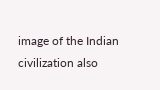image of the Indian civilization also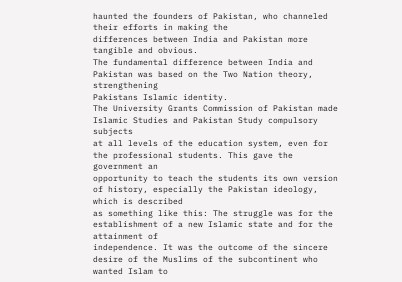haunted the founders of Pakistan, who channeled their efforts in making the
differences between India and Pakistan more tangible and obvious.
The fundamental difference between India and Pakistan was based on the Two Nation theory, strengthening
Pakistans Islamic identity.
The University Grants Commission of Pakistan made Islamic Studies and Pakistan Study compulsory subjects
at all levels of the education system, even for the professional students. This gave the government an
opportunity to teach the students its own version of history, especially the Pakistan ideology, which is described
as something like this: The struggle was for the establishment of a new Islamic state and for the attainment of
independence. It was the outcome of the sincere desire of the Muslims of the subcontinent who wanted Islam to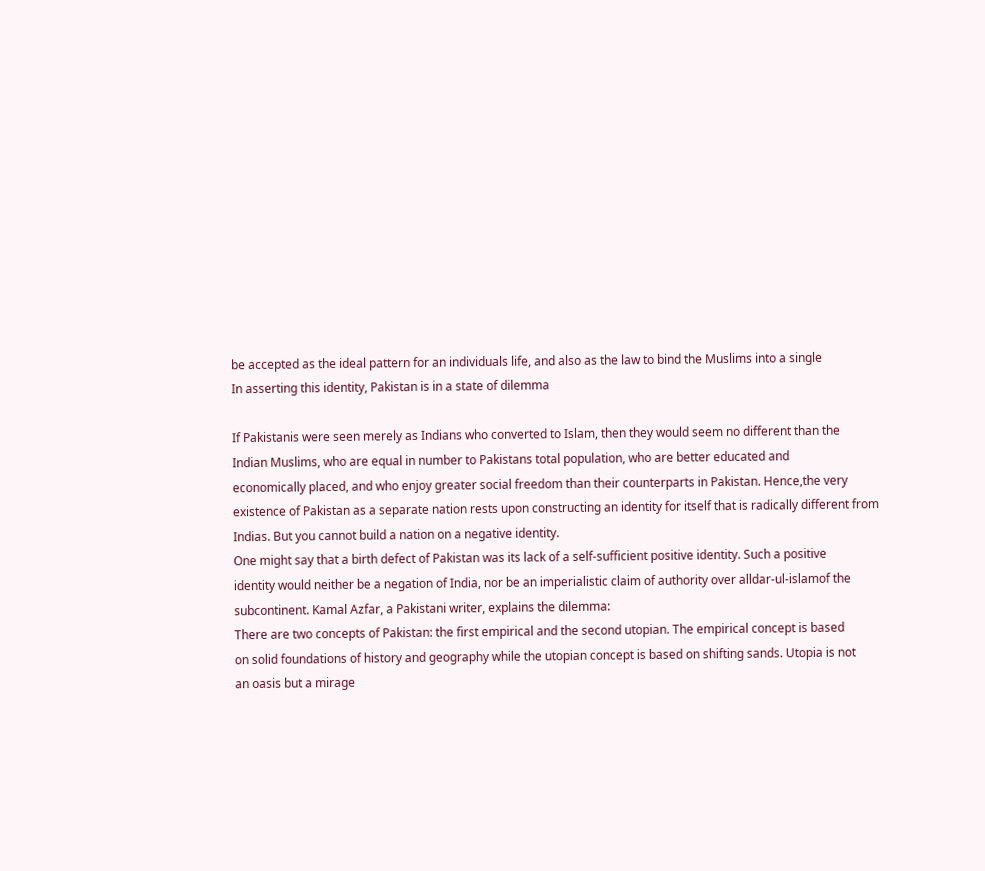be accepted as the ideal pattern for an individuals life, and also as the law to bind the Muslims into a single
In asserting this identity, Pakistan is in a state of dilemma

If Pakistanis were seen merely as Indians who converted to Islam, then they would seem no different than the
Indian Muslims, who are equal in number to Pakistans total population, who are better educated and
economically placed, and who enjoy greater social freedom than their counterparts in Pakistan. Hence,the very
existence of Pakistan as a separate nation rests upon constructing an identity for itself that is radically different from
Indias. But you cannot build a nation on a negative identity.
One might say that a birth defect of Pakistan was its lack of a self-sufficient positive identity. Such a positive
identity would neither be a negation of India, nor be an imperialistic claim of authority over alldar-ul-islamof the
subcontinent. Kamal Azfar, a Pakistani writer, explains the dilemma:
There are two concepts of Pakistan: the first empirical and the second utopian. The empirical concept is based
on solid foundations of history and geography while the utopian concept is based on shifting sands. Utopia is not
an oasis but a mirage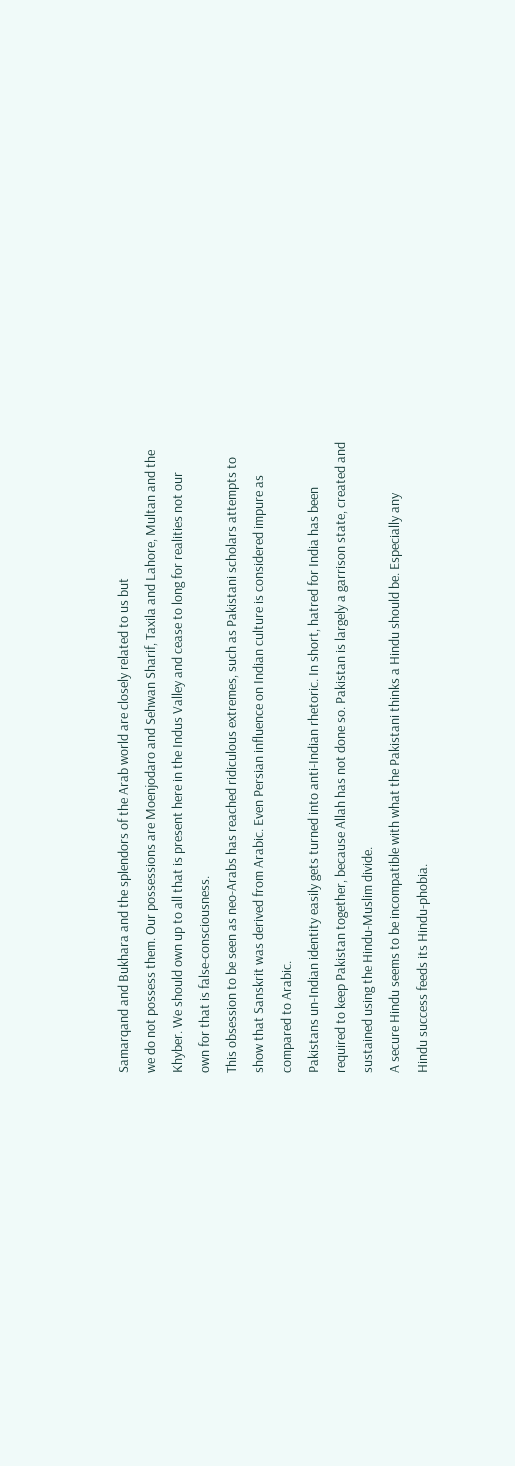Samarqand and Bukhara and the splendors of the Arab world are closely related to us but
we do not possess them. Our possessions are Moenjodaro and Sehwan Sharif, Taxila and Lahore, Multan and the
Khyber. We should own up to all that is present here in the Indus Valley and cease to long for realities not our
own for that is false-consciousness.
This obsession to be seen as neo-Arabs has reached ridiculous extremes, such as Pakistani scholars attempts to
show that Sanskrit was derived from Arabic. Even Persian influence on Indian culture is considered impure as
compared to Arabic.
Pakistans un-Indian identity easily gets turned into anti-Indian rhetoric. In short, hatred for India has been
required to keep Pakistan together, because Allah has not done so. Pakistan is largely a garrison state, created and
sustained using the Hindu-Muslim divide.
A secure Hindu seems to be incompatible with what the Pakistani thinks a Hindu should be. Especially any
Hindu success feeds its Hindu-phobia.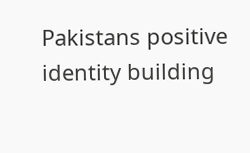Pakistans positive identity building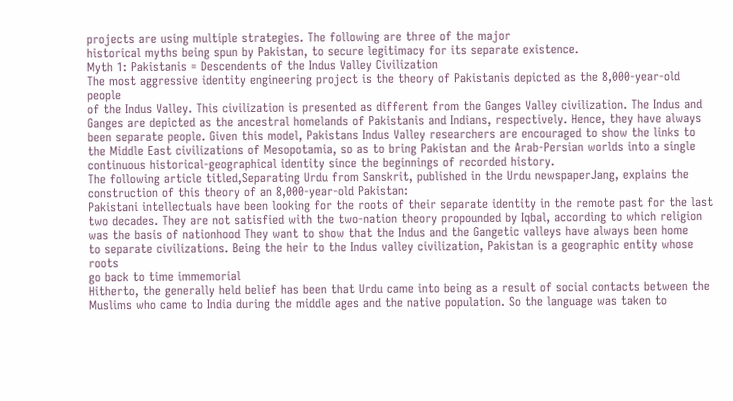projects are using multiple strategies. The following are three of the major
historical myths being spun by Pakistan, to secure legitimacy for its separate existence.
Myth 1: Pakistanis = Descendents of the Indus Valley Civilization
The most aggressive identity engineering project is the theory of Pakistanis depicted as the 8,000-year-old people
of the Indus Valley. This civilization is presented as different from the Ganges Valley civilization. The Indus and
Ganges are depicted as the ancestral homelands of Pakistanis and Indians, respectively. Hence, they have always
been separate people. Given this model, Pakistans Indus Valley researchers are encouraged to show the links to
the Middle East civilizations of Mesopotamia, so as to bring Pakistan and the Arab-Persian worlds into a single
continuous historical-geographical identity since the beginnings of recorded history.
The following article titled,Separating Urdu from Sanskrit, published in the Urdu newspaperJang, explains the
construction of this theory of an 8,000-year-old Pakistan:
Pakistani intellectuals have been looking for the roots of their separate identity in the remote past for the last
two decades. They are not satisfied with the two-nation theory propounded by Iqbal, according to which religion
was the basis of nationhood They want to show that the Indus and the Gangetic valleys have always been home
to separate civilizations. Being the heir to the Indus valley civilization, Pakistan is a geographic entity whose roots
go back to time immemorial
Hitherto, the generally held belief has been that Urdu came into being as a result of social contacts between the
Muslims who came to India during the middle ages and the native population. So the language was taken to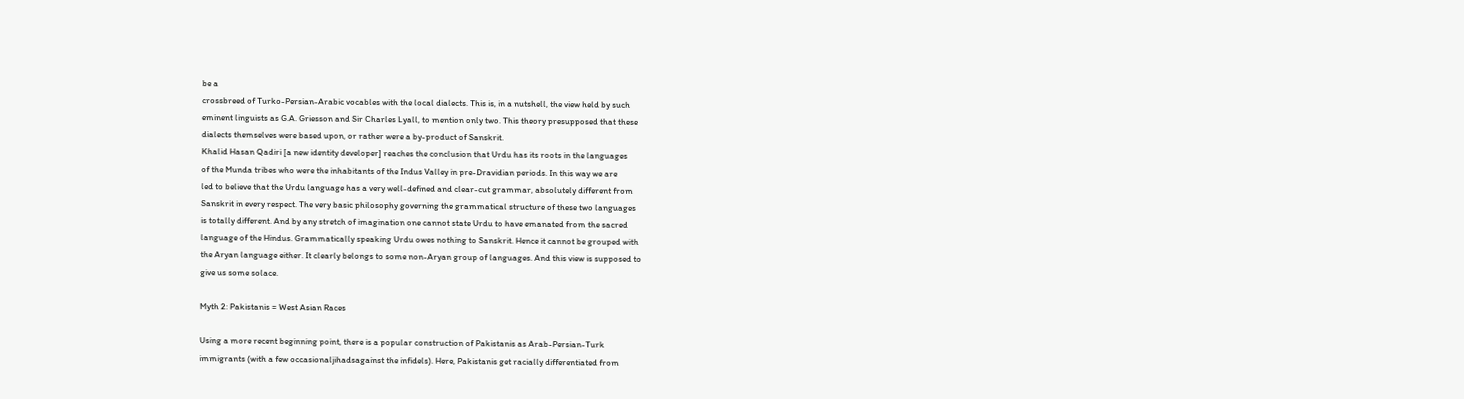be a
crossbreed of Turko-Persian-Arabic vocables with the local dialects. This is, in a nutshell, the view held by such
eminent linguists as G.A. Griesson and Sir Charles Lyall, to mention only two. This theory presupposed that these
dialects themselves were based upon, or rather were a by-product of Sanskrit.
Khalid Hasan Qadiri [a new identity developer] reaches the conclusion that Urdu has its roots in the languages
of the Munda tribes who were the inhabitants of the Indus Valley in pre-Dravidian periods. In this way we are
led to believe that the Urdu language has a very well-defined and clear-cut grammar, absolutely different from
Sanskrit in every respect. The very basic philosophy governing the grammatical structure of these two languages
is totally different. And by any stretch of imagination one cannot state Urdu to have emanated from the sacred
language of the Hindus. Grammatically speaking Urdu owes nothing to Sanskrit. Hence it cannot be grouped with
the Aryan language either. It clearly belongs to some non-Aryan group of languages. And this view is supposed to
give us some solace.

Myth 2: Pakistanis = West Asian Races

Using a more recent beginning point, there is a popular construction of Pakistanis as Arab-Persian-Turk
immigrants (with a few occasionaljihadsagainst the infidels). Here, Pakistanis get racially differentiated from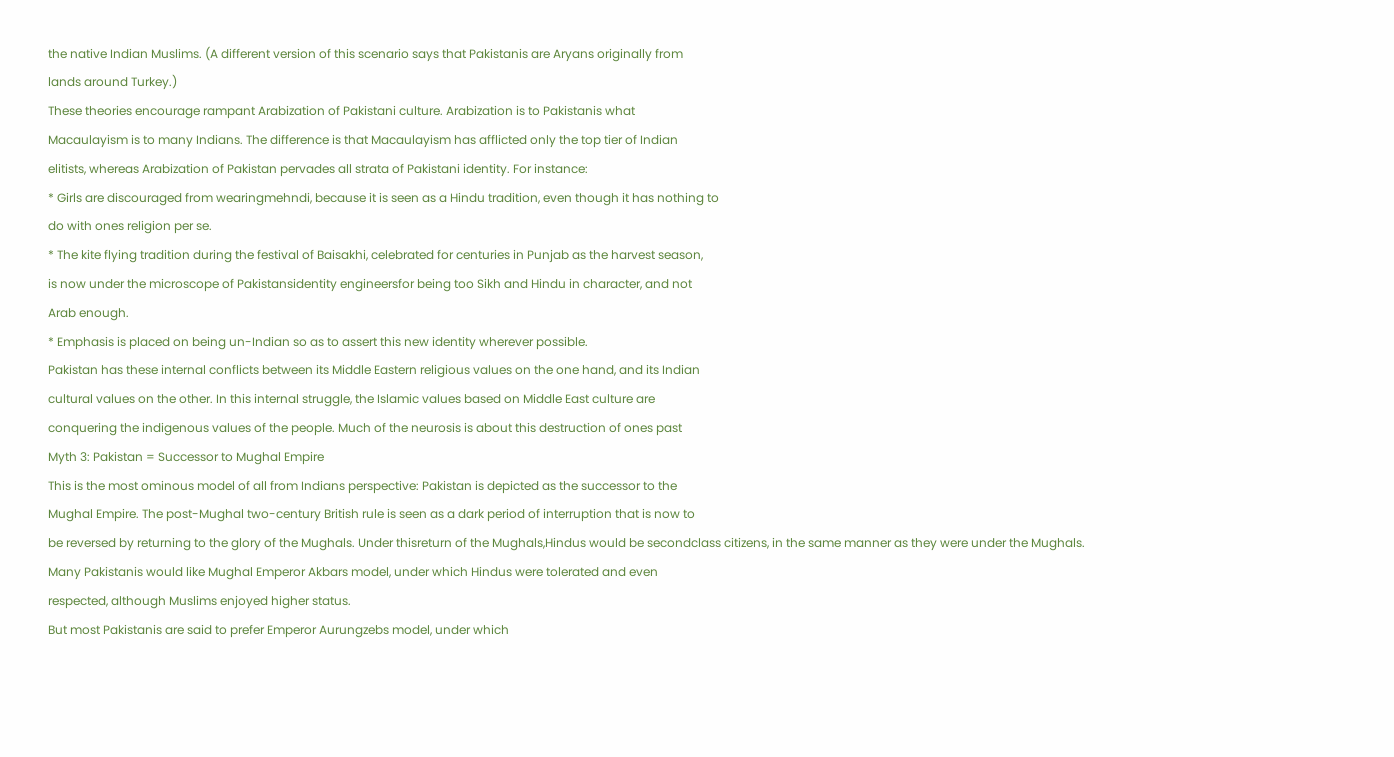the native Indian Muslims. (A different version of this scenario says that Pakistanis are Aryans originally from
lands around Turkey.)
These theories encourage rampant Arabization of Pakistani culture. Arabization is to Pakistanis what
Macaulayism is to many Indians. The difference is that Macaulayism has afflicted only the top tier of Indian
elitists, whereas Arabization of Pakistan pervades all strata of Pakistani identity. For instance:
* Girls are discouraged from wearingmehndi, because it is seen as a Hindu tradition, even though it has nothing to
do with ones religion per se.
* The kite flying tradition during the festival of Baisakhi, celebrated for centuries in Punjab as the harvest season,
is now under the microscope of Pakistansidentity engineersfor being too Sikh and Hindu in character, and not
Arab enough.
* Emphasis is placed on being un-Indian so as to assert this new identity wherever possible.
Pakistan has these internal conflicts between its Middle Eastern religious values on the one hand, and its Indian
cultural values on the other. In this internal struggle, the Islamic values based on Middle East culture are
conquering the indigenous values of the people. Much of the neurosis is about this destruction of ones past
Myth 3: Pakistan = Successor to Mughal Empire
This is the most ominous model of all from Indians perspective: Pakistan is depicted as the successor to the
Mughal Empire. The post-Mughal two-century British rule is seen as a dark period of interruption that is now to
be reversed by returning to the glory of the Mughals. Under thisreturn of the Mughals,Hindus would be secondclass citizens, in the same manner as they were under the Mughals.
Many Pakistanis would like Mughal Emperor Akbars model, under which Hindus were tolerated and even
respected, although Muslims enjoyed higher status.
But most Pakistanis are said to prefer Emperor Aurungzebs model, under which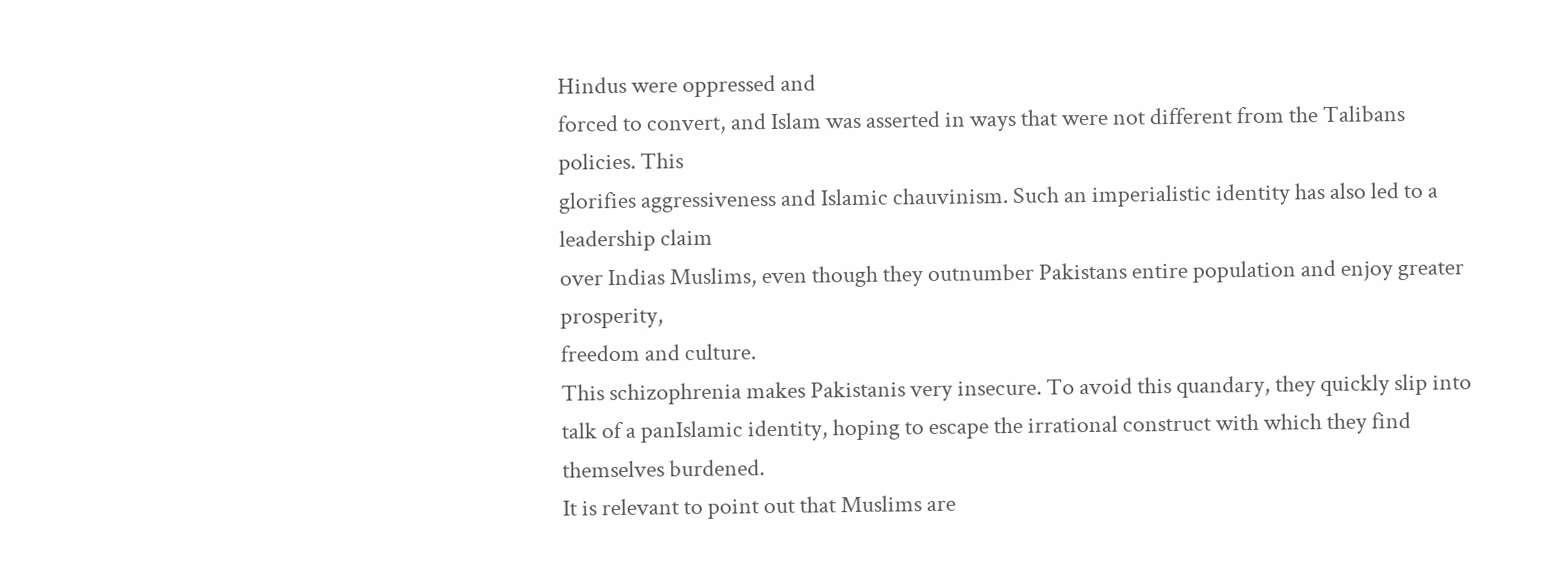Hindus were oppressed and
forced to convert, and Islam was asserted in ways that were not different from the Talibans policies. This
glorifies aggressiveness and Islamic chauvinism. Such an imperialistic identity has also led to a leadership claim
over Indias Muslims, even though they outnumber Pakistans entire population and enjoy greater prosperity,
freedom and culture.
This schizophrenia makes Pakistanis very insecure. To avoid this quandary, they quickly slip into talk of a panIslamic identity, hoping to escape the irrational construct with which they find themselves burdened.
It is relevant to point out that Muslims are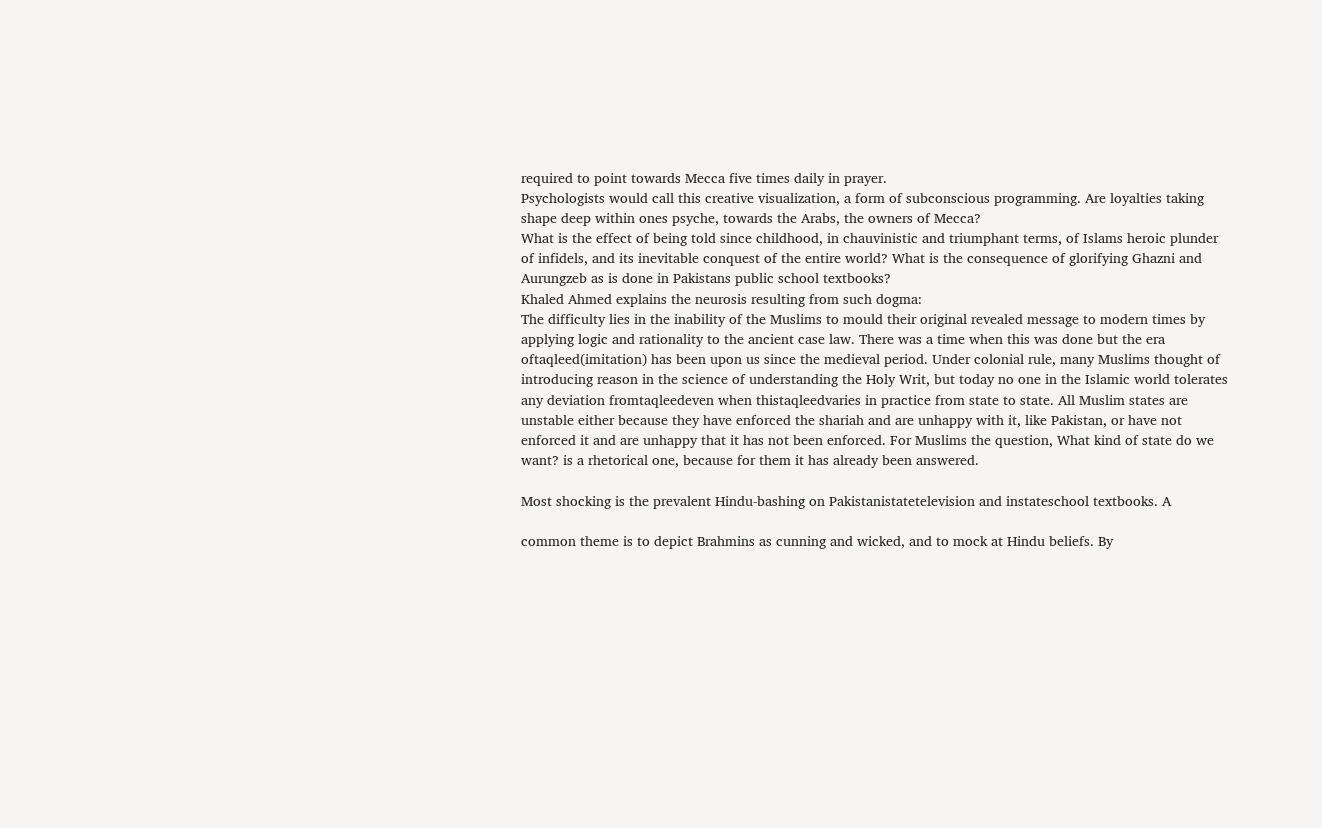required to point towards Mecca five times daily in prayer.
Psychologists would call this creative visualization, a form of subconscious programming. Are loyalties taking
shape deep within ones psyche, towards the Arabs, the owners of Mecca?
What is the effect of being told since childhood, in chauvinistic and triumphant terms, of Islams heroic plunder
of infidels, and its inevitable conquest of the entire world? What is the consequence of glorifying Ghazni and
Aurungzeb as is done in Pakistans public school textbooks?
Khaled Ahmed explains the neurosis resulting from such dogma:
The difficulty lies in the inability of the Muslims to mould their original revealed message to modern times by
applying logic and rationality to the ancient case law. There was a time when this was done but the era
oftaqleed(imitation) has been upon us since the medieval period. Under colonial rule, many Muslims thought of
introducing reason in the science of understanding the Holy Writ, but today no one in the Islamic world tolerates
any deviation fromtaqleedeven when thistaqleedvaries in practice from state to state. All Muslim states are
unstable either because they have enforced the shariah and are unhappy with it, like Pakistan, or have not
enforced it and are unhappy that it has not been enforced. For Muslims the question, What kind of state do we
want? is a rhetorical one, because for them it has already been answered.

Most shocking is the prevalent Hindu-bashing on Pakistanistatetelevision and instateschool textbooks. A

common theme is to depict Brahmins as cunning and wicked, and to mock at Hindu beliefs. By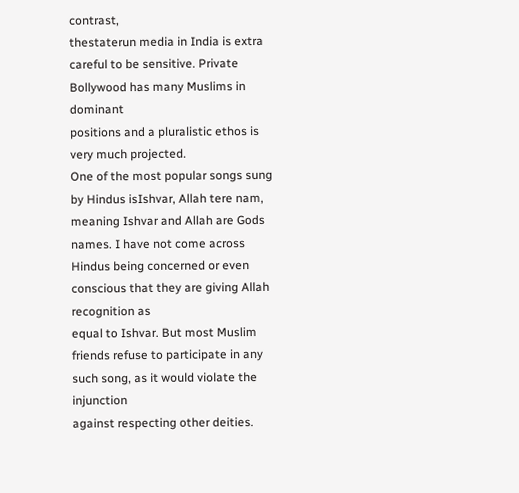contrast,
thestaterun media in India is extra careful to be sensitive. Private Bollywood has many Muslims in dominant
positions and a pluralistic ethos is very much projected.
One of the most popular songs sung by Hindus isIshvar, Allah tere nam, meaning Ishvar and Allah are Gods
names. I have not come across Hindus being concerned or even conscious that they are giving Allah recognition as
equal to Ishvar. But most Muslim friends refuse to participate in any such song, as it would violate the injunction
against respecting other deities.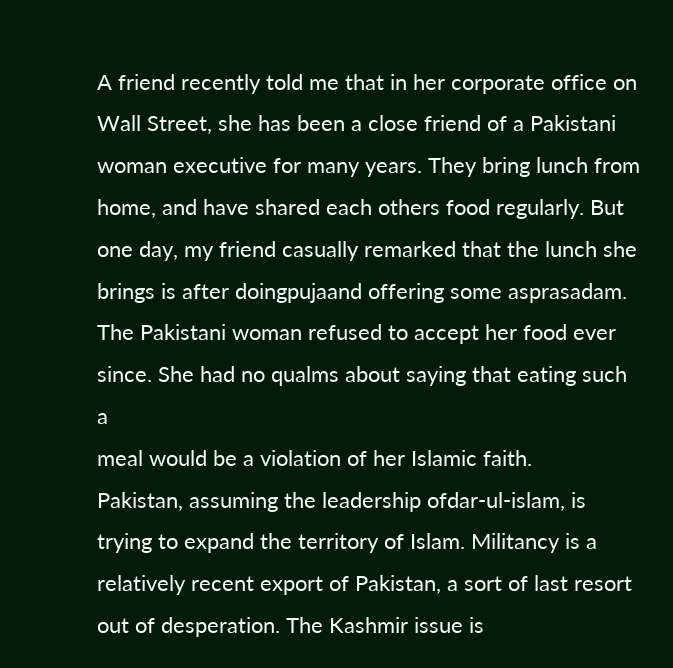A friend recently told me that in her corporate office on Wall Street, she has been a close friend of a Pakistani
woman executive for many years. They bring lunch from home, and have shared each others food regularly. But
one day, my friend casually remarked that the lunch she brings is after doingpujaand offering some asprasadam.
The Pakistani woman refused to accept her food ever since. She had no qualms about saying that eating such a
meal would be a violation of her Islamic faith.
Pakistan, assuming the leadership ofdar-ul-islam, is trying to expand the territory of Islam. Militancy is a
relatively recent export of Pakistan, a sort of last resort out of desperation. The Kashmir issue is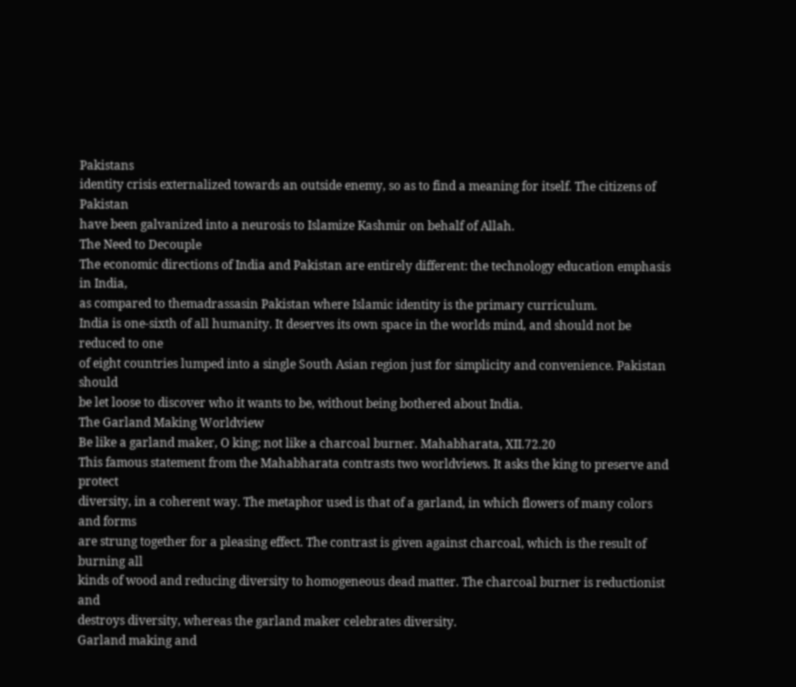Pakistans
identity crisis externalized towards an outside enemy, so as to find a meaning for itself. The citizens of Pakistan
have been galvanized into a neurosis to Islamize Kashmir on behalf of Allah.
The Need to Decouple
The economic directions of India and Pakistan are entirely different: the technology education emphasis in India,
as compared to themadrassasin Pakistan where Islamic identity is the primary curriculum.
India is one-sixth of all humanity. It deserves its own space in the worlds mind, and should not be reduced to one
of eight countries lumped into a single South Asian region just for simplicity and convenience. Pakistan should
be let loose to discover who it wants to be, without being bothered about India.
The Garland Making Worldview
Be like a garland maker, O king; not like a charcoal burner. Mahabharata, XII.72.20
This famous statement from the Mahabharata contrasts two worldviews. It asks the king to preserve and protect
diversity, in a coherent way. The metaphor used is that of a garland, in which flowers of many colors and forms
are strung together for a pleasing effect. The contrast is given against charcoal, which is the result of burning all
kinds of wood and reducing diversity to homogeneous dead matter. The charcoal burner is reductionist and
destroys diversity, whereas the garland maker celebrates diversity.
Garland making and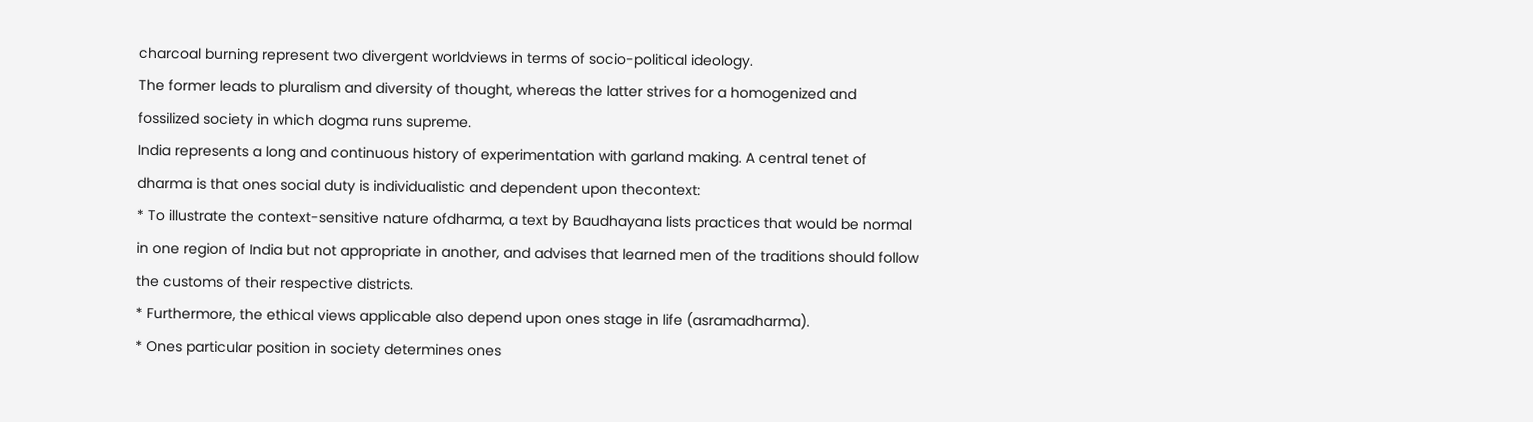charcoal burning represent two divergent worldviews in terms of socio-political ideology.
The former leads to pluralism and diversity of thought, whereas the latter strives for a homogenized and
fossilized society in which dogma runs supreme.
India represents a long and continuous history of experimentation with garland making. A central tenet of
dharma is that ones social duty is individualistic and dependent upon thecontext:
* To illustrate the context-sensitive nature ofdharma, a text by Baudhayana lists practices that would be normal
in one region of India but not appropriate in another, and advises that learned men of the traditions should follow
the customs of their respective districts.
* Furthermore, the ethical views applicable also depend upon ones stage in life (asramadharma).
* Ones particular position in society determines ones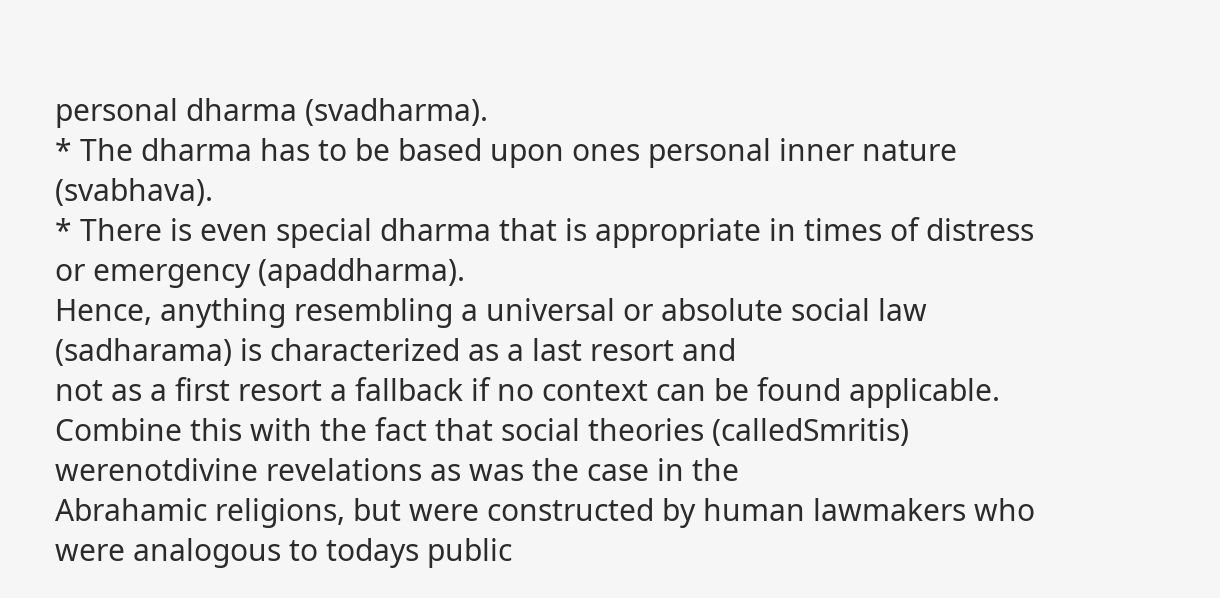personal dharma (svadharma).
* The dharma has to be based upon ones personal inner nature (svabhava).
* There is even special dharma that is appropriate in times of distress or emergency (apaddharma).
Hence, anything resembling a universal or absolute social law (sadharama) is characterized as a last resort and
not as a first resort a fallback if no context can be found applicable.
Combine this with the fact that social theories (calledSmritis) werenotdivine revelations as was the case in the
Abrahamic religions, but were constructed by human lawmakers who were analogous to todays public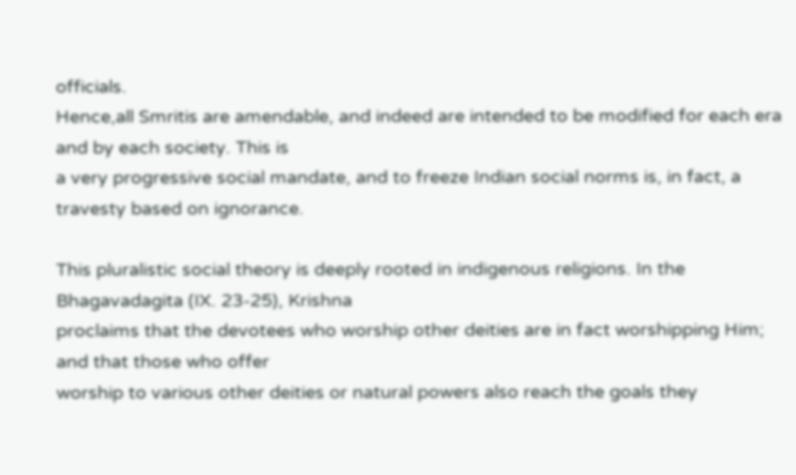officials.
Hence,all Smritis are amendable, and indeed are intended to be modified for each era and by each society. This is
a very progressive social mandate, and to freeze Indian social norms is, in fact, a travesty based on ignorance.

This pluralistic social theory is deeply rooted in indigenous religions. In the Bhagavadagita (IX. 23-25), Krishna
proclaims that the devotees who worship other deities are in fact worshipping Him; and that those who offer
worship to various other deities or natural powers also reach the goals they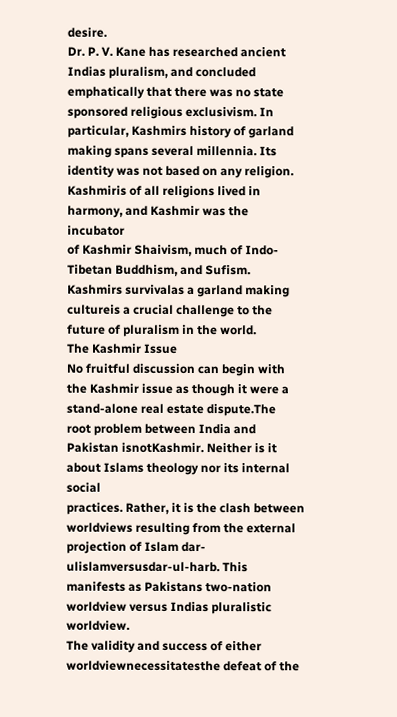desire.
Dr. P. V. Kane has researched ancient Indias pluralism, and concluded emphatically that there was no state
sponsored religious exclusivism. In particular, Kashmirs history of garland making spans several millennia. Its
identity was not based on any religion. Kashmiris of all religions lived in harmony, and Kashmir was the incubator
of Kashmir Shaivism, much of Indo-Tibetan Buddhism, and Sufism. Kashmirs survivalas a garland making
cultureis a crucial challenge to the future of pluralism in the world.
The Kashmir Issue
No fruitful discussion can begin with the Kashmir issue as though it were a stand-alone real estate dispute.The
root problem between India and Pakistan isnotKashmir. Neither is it about Islams theology nor its internal social
practices. Rather, it is the clash between worldviews resulting from the external projection of Islam dar-ulislamversusdar-ul-harb. This manifests as Pakistans two-nation worldview versus Indias pluralistic worldview.
The validity and success of either worldviewnecessitatesthe defeat of the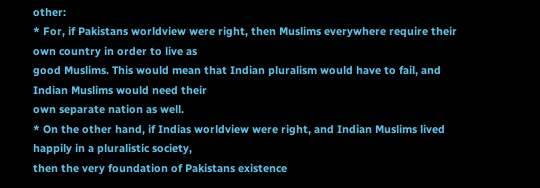other:
* For, if Pakistans worldview were right, then Muslims everywhere require their own country in order to live as
good Muslims. This would mean that Indian pluralism would have to fail, and Indian Muslims would need their
own separate nation as well.
* On the other hand, if Indias worldview were right, and Indian Muslims lived happily in a pluralistic society,
then the very foundation of Pakistans existence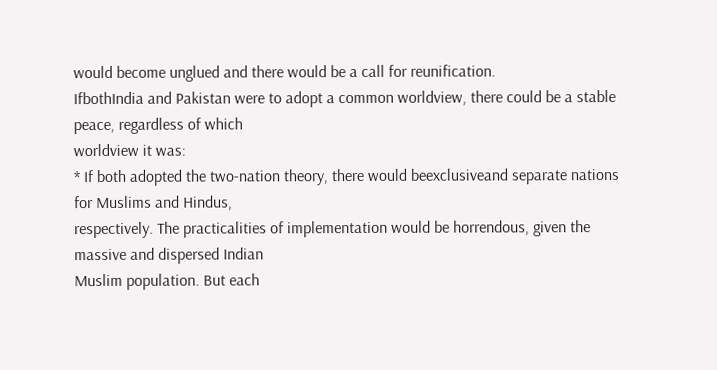would become unglued and there would be a call for reunification.
IfbothIndia and Pakistan were to adopt a common worldview, there could be a stable peace, regardless of which
worldview it was:
* If both adopted the two-nation theory, there would beexclusiveand separate nations for Muslims and Hindus,
respectively. The practicalities of implementation would be horrendous, given the massive and dispersed Indian
Muslim population. But each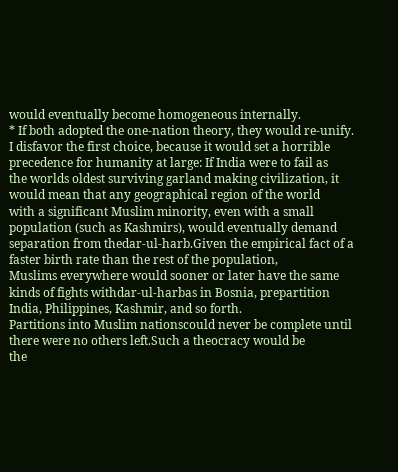would eventually become homogeneous internally.
* If both adopted the one-nation theory, they would re-unify.
I disfavor the first choice, because it would set a horrible precedence for humanity at large: If India were to fail as
the worlds oldest surviving garland making civilization, it would mean that any geographical region of the world
with a significant Muslim minority, even with a small population (such as Kashmirs), would eventually demand
separation from thedar-ul-harb.Given the empirical fact of a faster birth rate than the rest of the population,
Muslims everywhere would sooner or later have the same kinds of fights withdar-ul-harbas in Bosnia, prepartition India, Philippines, Kashmir, and so forth.
Partitions into Muslim nationscould never be complete until there were no others left.Such a theocracy would be
the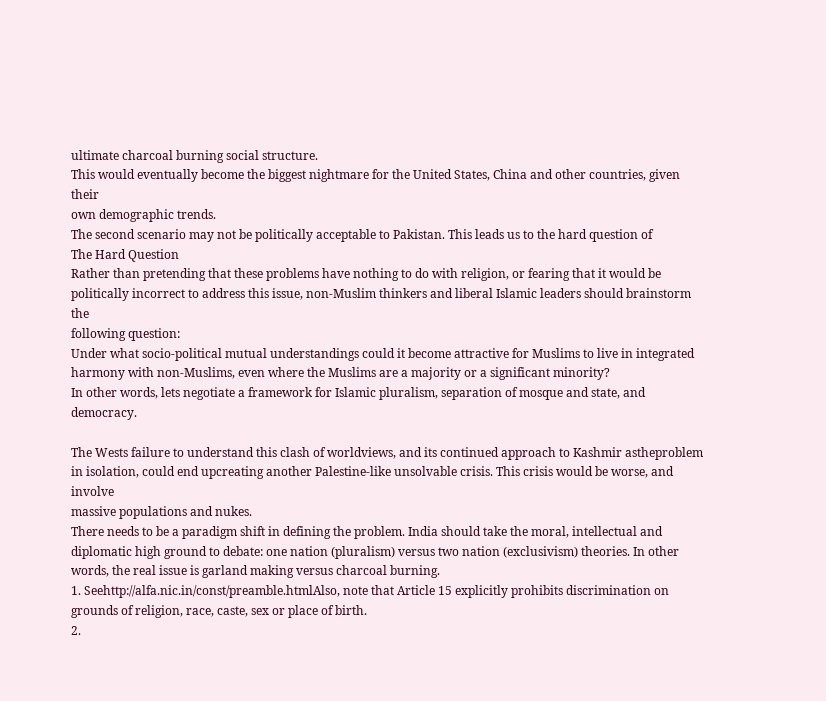ultimate charcoal burning social structure.
This would eventually become the biggest nightmare for the United States, China and other countries, given their
own demographic trends.
The second scenario may not be politically acceptable to Pakistan. This leads us to the hard question of
The Hard Question
Rather than pretending that these problems have nothing to do with religion, or fearing that it would be
politically incorrect to address this issue, non-Muslim thinkers and liberal Islamic leaders should brainstorm the
following question:
Under what socio-political mutual understandings could it become attractive for Muslims to live in integrated
harmony with non-Muslims, even where the Muslims are a majority or a significant minority?
In other words, lets negotiate a framework for Islamic pluralism, separation of mosque and state, and democracy.

The Wests failure to understand this clash of worldviews, and its continued approach to Kashmir astheproblem
in isolation, could end upcreating another Palestine-like unsolvable crisis. This crisis would be worse, and involve
massive populations and nukes.
There needs to be a paradigm shift in defining the problem. India should take the moral, intellectual and
diplomatic high ground to debate: one nation (pluralism) versus two nation (exclusivism) theories. In other
words, the real issue is garland making versus charcoal burning.
1. Seehttp://alfa.nic.in/const/preamble.htmlAlso, note that Article 15 explicitly prohibits discrimination on
grounds of religion, race, caste, sex or place of birth.
2.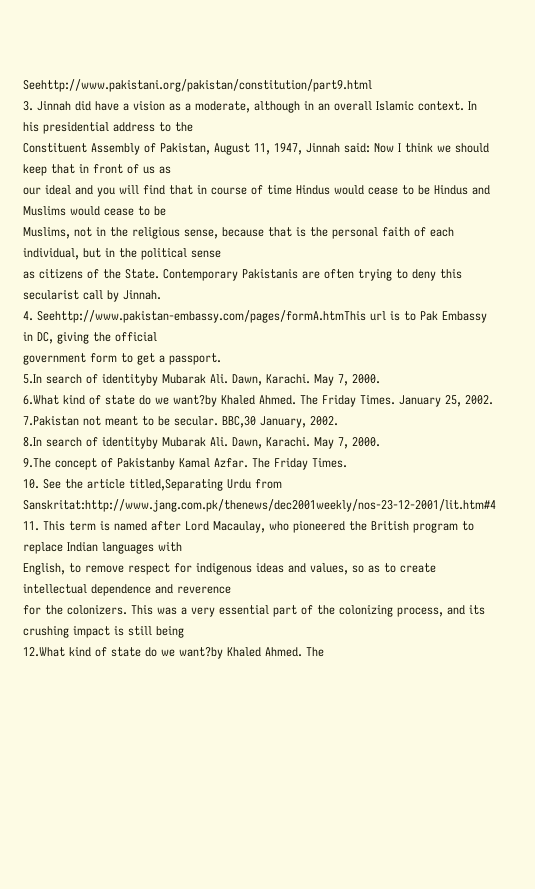Seehttp://www.pakistani.org/pakistan/constitution/part9.html
3. Jinnah did have a vision as a moderate, although in an overall Islamic context. In his presidential address to the
Constituent Assembly of Pakistan, August 11, 1947, Jinnah said: Now I think we should keep that in front of us as
our ideal and you will find that in course of time Hindus would cease to be Hindus and Muslims would cease to be
Muslims, not in the religious sense, because that is the personal faith of each individual, but in the political sense
as citizens of the State. Contemporary Pakistanis are often trying to deny this secularist call by Jinnah.
4. Seehttp://www.pakistan-embassy.com/pages/formA.htmThis url is to Pak Embassy in DC, giving the official
government form to get a passport.
5.In search of identityby Mubarak Ali. Dawn, Karachi. May 7, 2000.
6.What kind of state do we want?by Khaled Ahmed. The Friday Times. January 25, 2002.
7.Pakistan not meant to be secular. BBC,30 January, 2002.
8.In search of identityby Mubarak Ali. Dawn, Karachi. May 7, 2000.
9.The concept of Pakistanby Kamal Azfar. The Friday Times.
10. See the article titled,Separating Urdu from Sanskritat:http://www.jang.com.pk/thenews/dec2001weekly/nos-23-12-2001/lit.htm#4
11. This term is named after Lord Macaulay, who pioneered the British program to replace Indian languages with
English, to remove respect for indigenous ideas and values, so as to create intellectual dependence and reverence
for the colonizers. This was a very essential part of the colonizing process, and its crushing impact is still being
12.What kind of state do we want?by Khaled Ahmed. The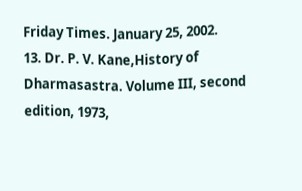Friday Times. January 25, 2002.
13. Dr. P. V. Kane,History of Dharmasastra. Volume III, second edition, 1973,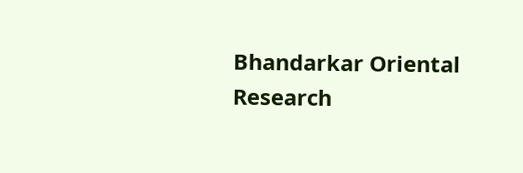Bhandarkar Oriental Research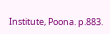Institute, Poona. p.883.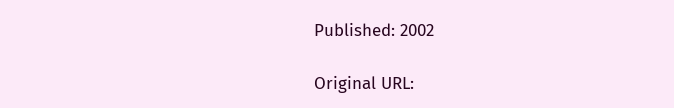Published: 2002

Original URL: